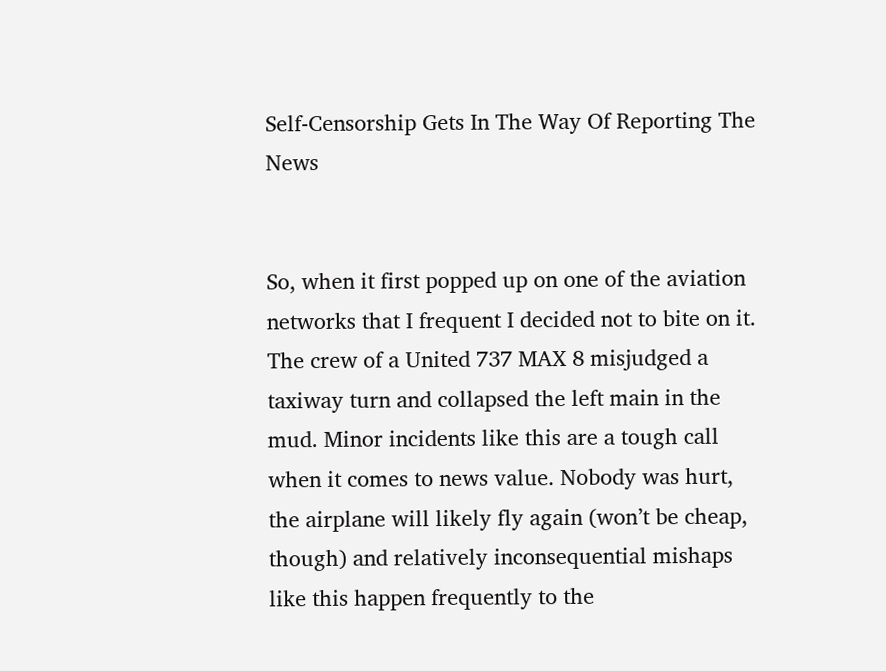Self-Censorship Gets In The Way Of Reporting The News


So, when it first popped up on one of the aviation networks that I frequent I decided not to bite on it. The crew of a United 737 MAX 8 misjudged a taxiway turn and collapsed the left main in the mud. Minor incidents like this are a tough call when it comes to news value. Nobody was hurt, the airplane will likely fly again (won’t be cheap, though) and relatively inconsequential mishaps like this happen frequently to the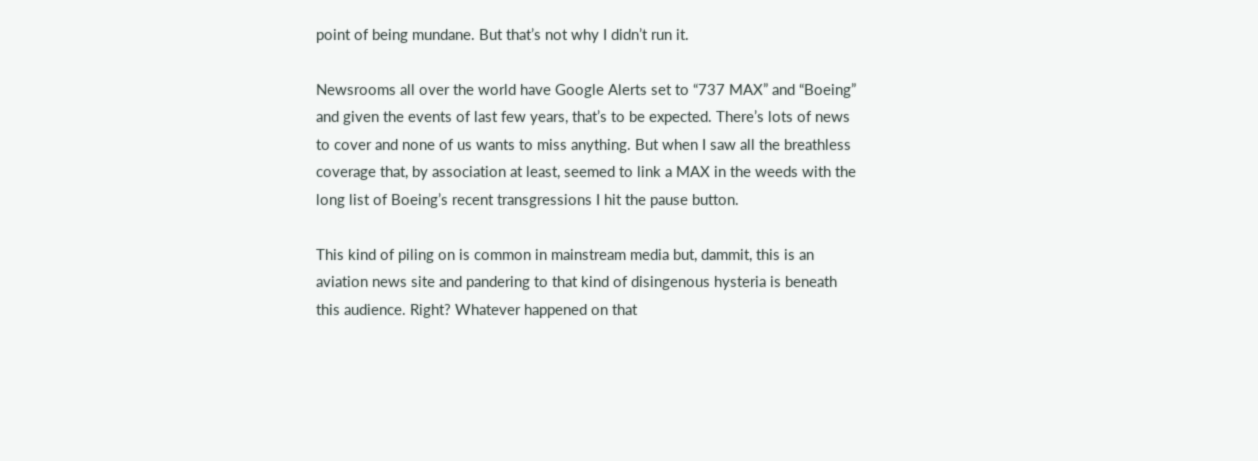point of being mundane. But that’s not why I didn’t run it.

Newsrooms all over the world have Google Alerts set to “737 MAX” and “Boeing” and given the events of last few years, that’s to be expected. There’s lots of news to cover and none of us wants to miss anything. But when I saw all the breathless coverage that, by association at least, seemed to link a MAX in the weeds with the long list of Boeing’s recent transgressions I hit the pause button.

This kind of piling on is common in mainstream media but, dammit, this is an aviation news site and pandering to that kind of disingenous hysteria is beneath this audience. Right? Whatever happened on that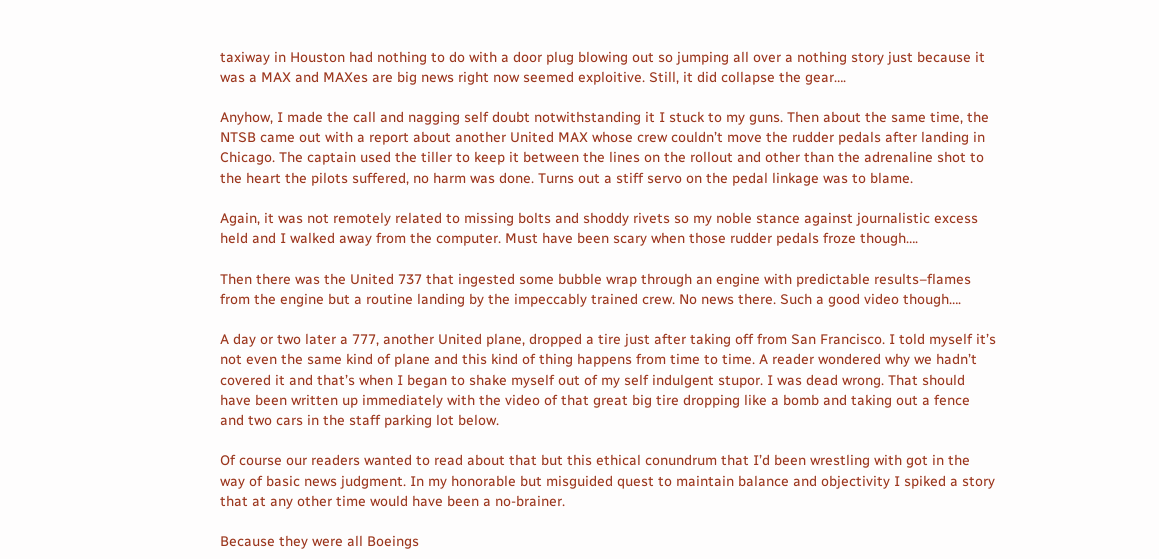taxiway in Houston had nothing to do with a door plug blowing out so jumping all over a nothing story just because it was a MAX and MAXes are big news right now seemed exploitive. Still, it did collapse the gear….

Anyhow, I made the call and nagging self doubt notwithstanding it I stuck to my guns. Then about the same time, the NTSB came out with a report about another United MAX whose crew couldn’t move the rudder pedals after landing in Chicago. The captain used the tiller to keep it between the lines on the rollout and other than the adrenaline shot to the heart the pilots suffered, no harm was done. Turns out a stiff servo on the pedal linkage was to blame.

Again, it was not remotely related to missing bolts and shoddy rivets so my noble stance against journalistic excess held and I walked away from the computer. Must have been scary when those rudder pedals froze though….

Then there was the United 737 that ingested some bubble wrap through an engine with predictable results–flames from the engine but a routine landing by the impeccably trained crew. No news there. Such a good video though….

A day or two later a 777, another United plane, dropped a tire just after taking off from San Francisco. I told myself it’s not even the same kind of plane and this kind of thing happens from time to time. A reader wondered why we hadn’t covered it and that’s when I began to shake myself out of my self indulgent stupor. I was dead wrong. That should have been written up immediately with the video of that great big tire dropping like a bomb and taking out a fence and two cars in the staff parking lot below.

Of course our readers wanted to read about that but this ethical conundrum that I’d been wrestling with got in the way of basic news judgment. In my honorable but misguided quest to maintain balance and objectivity I spiked a story that at any other time would have been a no-brainer.

Because they were all Boeings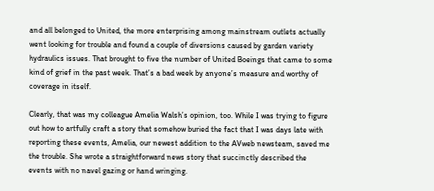and all belonged to United, the more enterprising among mainstream outlets actually went looking for trouble and found a couple of diversions caused by garden variety hydraulics issues. That brought to five the number of United Boeings that came to some kind of grief in the past week. That’s a bad week by anyone’s measure and worthy of coverage in itself.

Clearly, that was my colleague Amelia Walsh’s opinion, too. While I was trying to figure out how to artfully craft a story that somehow buried the fact that I was days late with reporting these events, Amelia, our newest addition to the AVweb newsteam, saved me the trouble. She wrote a straightforward news story that succinctly described the events with no navel gazing or hand wringing.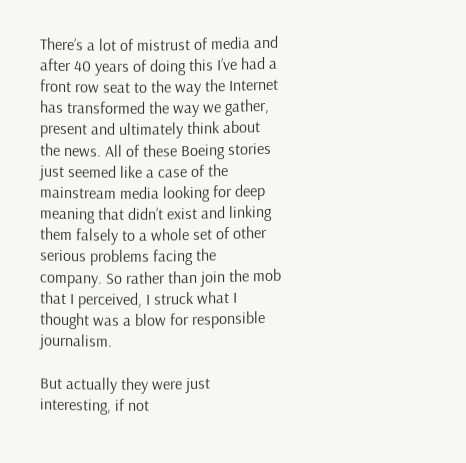There’s a lot of mistrust of media and after 40 years of doing this I’ve had a front row seat to the way the Internet has transformed the way we gather, present and ultimately think about the news. All of these Boeing stories just seemed like a case of the mainstream media looking for deep meaning that didn’t exist and linking them falsely to a whole set of other serious problems facing the company. So rather than join the mob that I perceived, I struck what I thought was a blow for responsible journalism.

But actually they were just interesting, if not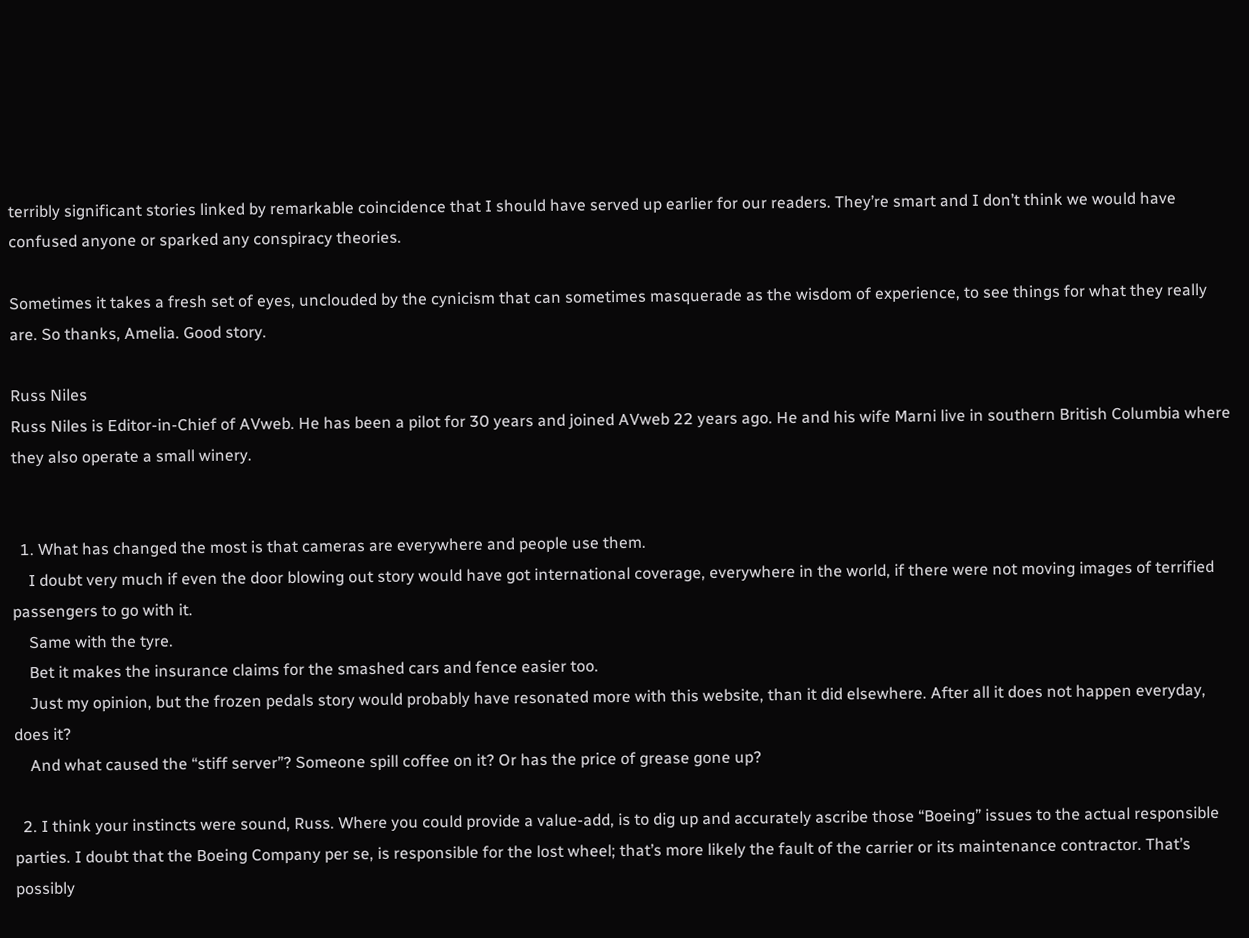terribly significant stories linked by remarkable coincidence that I should have served up earlier for our readers. They’re smart and I don’t think we would have confused anyone or sparked any conspiracy theories.

Sometimes it takes a fresh set of eyes, unclouded by the cynicism that can sometimes masquerade as the wisdom of experience, to see things for what they really are. So thanks, Amelia. Good story.

Russ Niles
Russ Niles is Editor-in-Chief of AVweb. He has been a pilot for 30 years and joined AVweb 22 years ago. He and his wife Marni live in southern British Columbia where they also operate a small winery.


  1. What has changed the most is that cameras are everywhere and people use them.
    I doubt very much if even the door blowing out story would have got international coverage, everywhere in the world, if there were not moving images of terrified passengers to go with it.
    Same with the tyre.
    Bet it makes the insurance claims for the smashed cars and fence easier too.
    Just my opinion, but the frozen pedals story would probably have resonated more with this website, than it did elsewhere. After all it does not happen everyday, does it?
    And what caused the “stiff server”? Someone spill coffee on it? Or has the price of grease gone up?

  2. I think your instincts were sound, Russ. Where you could provide a value-add, is to dig up and accurately ascribe those “Boeing” issues to the actual responsible parties. I doubt that the Boeing Company per se, is responsible for the lost wheel; that’s more likely the fault of the carrier or its maintenance contractor. That’s possibly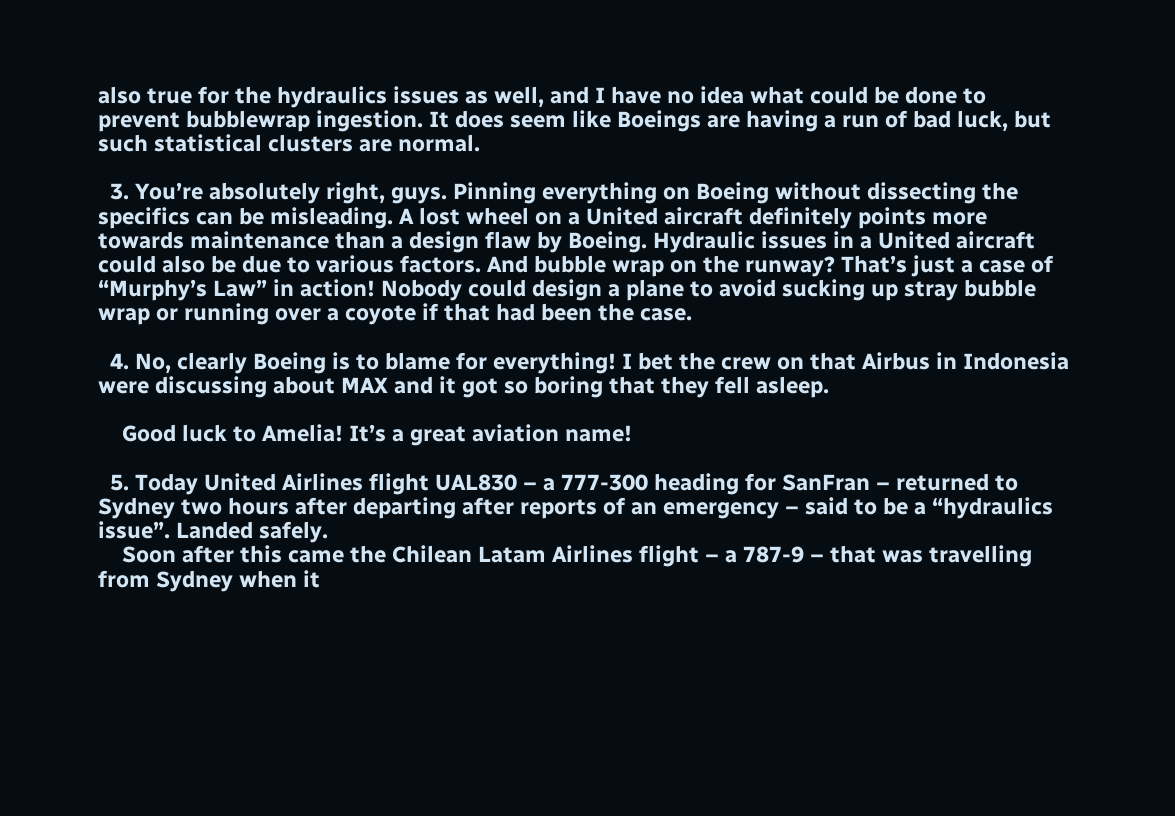also true for the hydraulics issues as well, and I have no idea what could be done to prevent bubblewrap ingestion. It does seem like Boeings are having a run of bad luck, but such statistical clusters are normal.

  3. You’re absolutely right, guys. Pinning everything on Boeing without dissecting the specifics can be misleading. A lost wheel on a United aircraft definitely points more towards maintenance than a design flaw by Boeing. Hydraulic issues in a United aircraft could also be due to various factors. And bubble wrap on the runway? That’s just a case of “Murphy’s Law” in action! Nobody could design a plane to avoid sucking up stray bubble wrap or running over a coyote if that had been the case.

  4. No, clearly Boeing is to blame for everything! I bet the crew on that Airbus in Indonesia were discussing about MAX and it got so boring that they fell asleep.

    Good luck to Amelia! It’s a great aviation name!

  5. Today United Airlines flight UAL830 – a 777-300 heading for SanFran – returned to Sydney two hours after departing after reports of an emergency – said to be a “hydraulics issue”. Landed safely.
    Soon after this came the Chilean Latam Airlines flight – a 787-9 – that was travelling from Sydney when it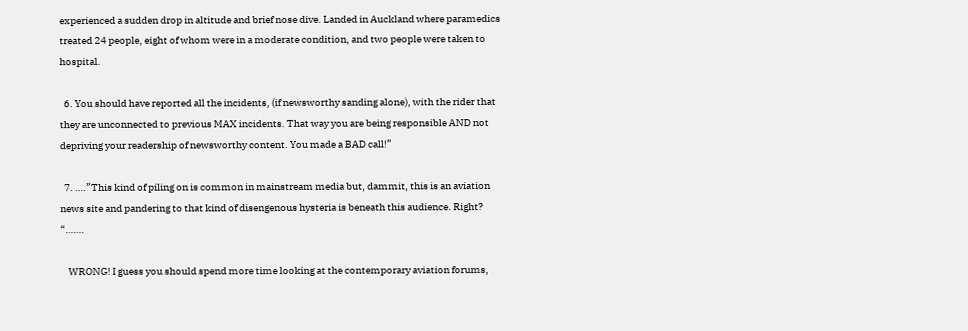experienced a sudden drop in altitude and brief nose dive. Landed in Auckland where paramedics treated 24 people, eight of whom were in a moderate condition, and two people were taken to hospital.

  6. You should have reported all the incidents, (if newsworthy sanding alone), with the rider that they are unconnected to previous MAX incidents. That way you are being responsible AND not depriving your readership of newsworthy content. You made a BAD call!”

  7. ….”This kind of piling on is common in mainstream media but, dammit, this is an aviation news site and pandering to that kind of disengenous hysteria is beneath this audience. Right? “…….

    WRONG! I guess you should spend more time looking at the contemporary aviation forums,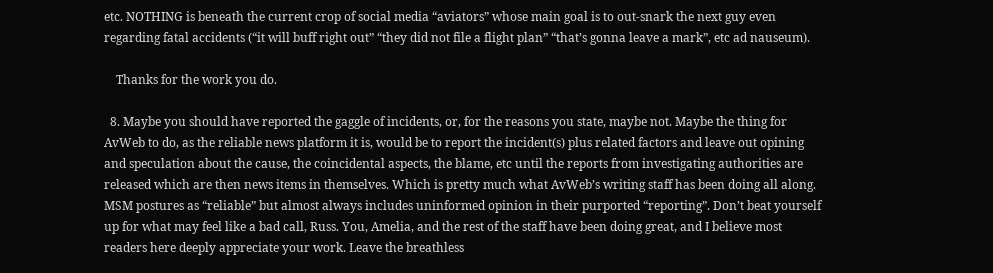etc. NOTHING is beneath the current crop of social media “aviators” whose main goal is to out-snark the next guy even regarding fatal accidents (“it will buff right out” “they did not file a flight plan” “that’s gonna leave a mark”, etc ad nauseum).

    Thanks for the work you do.

  8. Maybe you should have reported the gaggle of incidents, or, for the reasons you state, maybe not. Maybe the thing for AvWeb to do, as the reliable news platform it is, would be to report the incident(s) plus related factors and leave out opining and speculation about the cause, the coincidental aspects, the blame, etc until the reports from investigating authorities are released which are then news items in themselves. Which is pretty much what AvWeb’s writing staff has been doing all along. MSM postures as “reliable” but almost always includes uninformed opinion in their purported “reporting”. Don’t beat yourself up for what may feel like a bad call, Russ. You, Amelia, and the rest of the staff have been doing great, and I believe most readers here deeply appreciate your work. Leave the breathless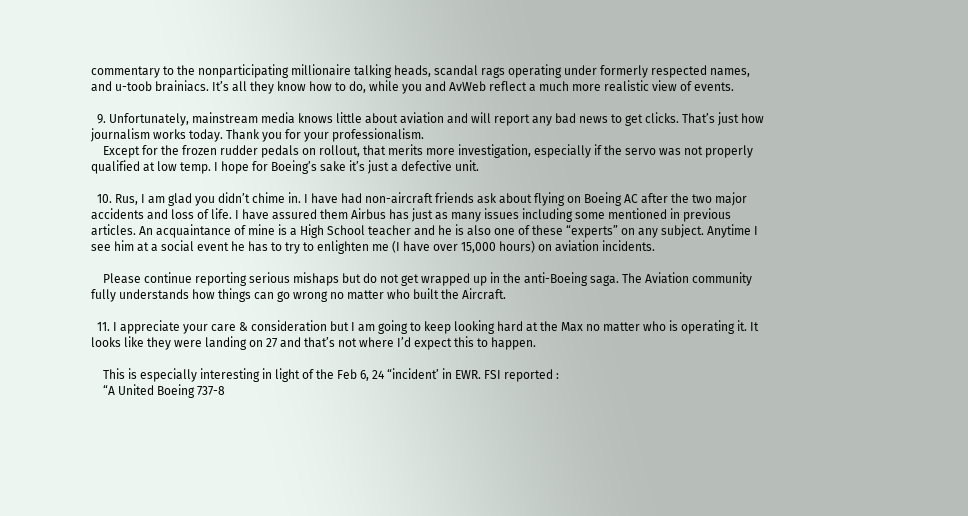commentary to the nonparticipating millionaire talking heads, scandal rags operating under formerly respected names, and u-toob brainiacs. It’s all they know how to do, while you and AvWeb reflect a much more realistic view of events.

  9. Unfortunately, mainstream media knows little about aviation and will report any bad news to get clicks. That’s just how journalism works today. Thank you for your professionalism.
    Except for the frozen rudder pedals on rollout, that merits more investigation, especially if the servo was not properly qualified at low temp. I hope for Boeing’s sake it’s just a defective unit.

  10. Rus, I am glad you didn’t chime in. I have had non-aircraft friends ask about flying on Boeing AC after the two major accidents and loss of life. I have assured them Airbus has just as many issues including some mentioned in previous articles. An acquaintance of mine is a High School teacher and he is also one of these “experts” on any subject. Anytime I see him at a social event he has to try to enlighten me (I have over 15,000 hours) on aviation incidents.

    Please continue reporting serious mishaps but do not get wrapped up in the anti-Boeing saga. The Aviation community fully understands how things can go wrong no matter who built the Aircraft.

  11. I appreciate your care & consideration but I am going to keep looking hard at the Max no matter who is operating it. It looks like they were landing on 27 and that’s not where I’d expect this to happen.

    This is especially interesting in light of the Feb 6, 24 “incident’ in EWR. FSI reported :
    “A United Boeing 737-8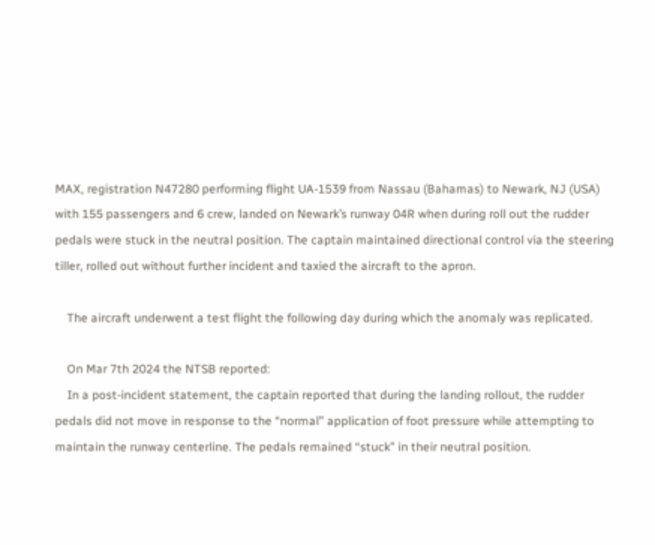MAX, registration N47280 performing flight UA-1539 from Nassau (Bahamas) to Newark, NJ (USA) with 155 passengers and 6 crew, landed on Newark’s runway 04R when during roll out the rudder pedals were stuck in the neutral position. The captain maintained directional control via the steering tiller, rolled out without further incident and taxied the aircraft to the apron.

    The aircraft underwent a test flight the following day during which the anomaly was replicated.

    On Mar 7th 2024 the NTSB reported:
    In a post-incident statement, the captain reported that during the landing rollout, the rudder pedals did not move in response to the “normal” application of foot pressure while attempting to maintain the runway centerline. The pedals remained “stuck” in their neutral position.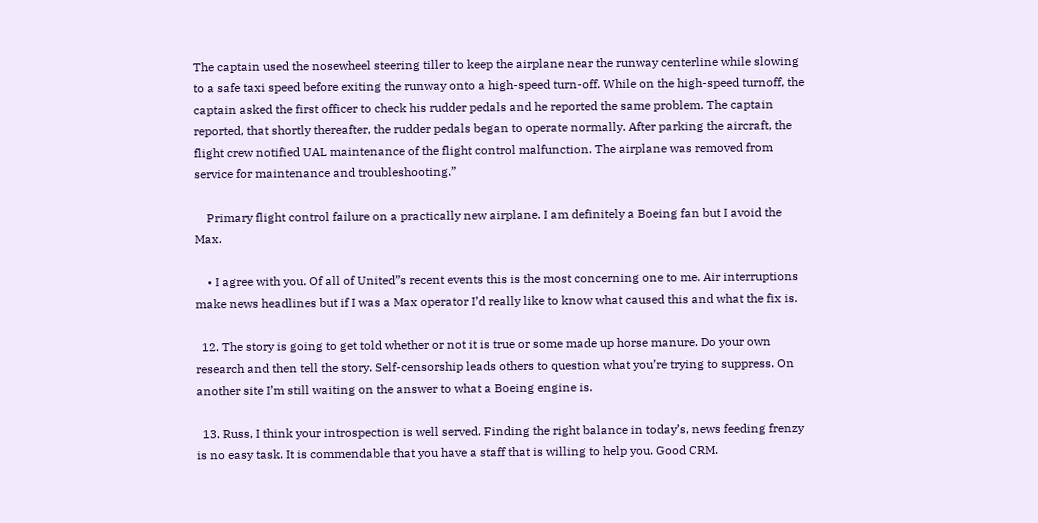The captain used the nosewheel steering tiller to keep the airplane near the runway centerline while slowing to a safe taxi speed before exiting the runway onto a high-speed turn-off. While on the high-speed turnoff, the captain asked the first officer to check his rudder pedals and he reported the same problem. The captain reported, that shortly thereafter, the rudder pedals began to operate normally. After parking the aircraft, the flight crew notified UAL maintenance of the flight control malfunction. The airplane was removed from service for maintenance and troubleshooting.”

    Primary flight control failure on a practically new airplane. I am definitely a Boeing fan but I avoid the Max.

    • I agree with you. Of all of United”s recent events this is the most concerning one to me. Air interruptions make news headlines but if I was a Max operator I’d really like to know what caused this and what the fix is.

  12. The story is going to get told whether or not it is true or some made up horse manure. Do your own research and then tell the story. Self-censorship leads others to question what you’re trying to suppress. On another site I’m still waiting on the answer to what a Boeing engine is.

  13. Russ, I think your introspection is well served. Finding the right balance in today’s, news feeding frenzy is no easy task. It is commendable that you have a staff that is willing to help you. Good CRM.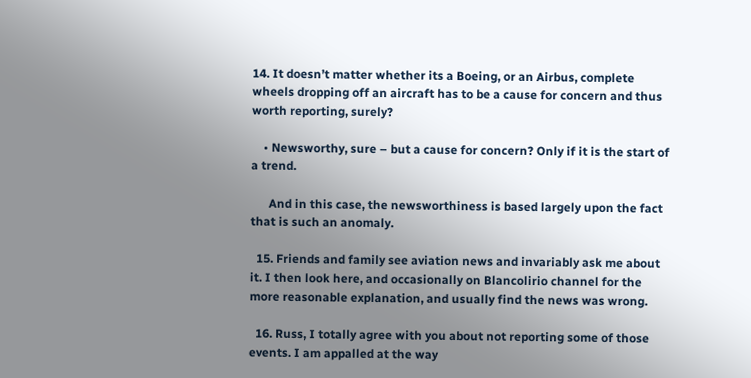14. It doesn’t matter whether its a Boeing, or an Airbus, complete wheels dropping off an aircraft has to be a cause for concern and thus worth reporting, surely?

    • Newsworthy, sure – but a cause for concern? Only if it is the start of a trend.

      And in this case, the newsworthiness is based largely upon the fact that is such an anomaly.

  15. Friends and family see aviation news and invariably ask me about it. I then look here, and occasionally on Blancolirio channel for the more reasonable explanation, and usually find the news was wrong.

  16. Russ, I totally agree with you about not reporting some of those events. I am appalled at the way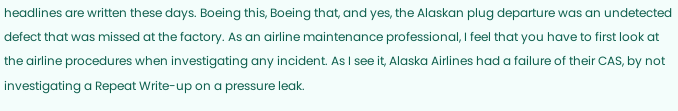headlines are written these days. Boeing this, Boeing that, and yes, the Alaskan plug departure was an undetected defect that was missed at the factory. As an airline maintenance professional, I feel that you have to first look at the airline procedures when investigating any incident. As I see it, Alaska Airlines had a failure of their CAS, by not investigating a Repeat Write-up on a pressure leak.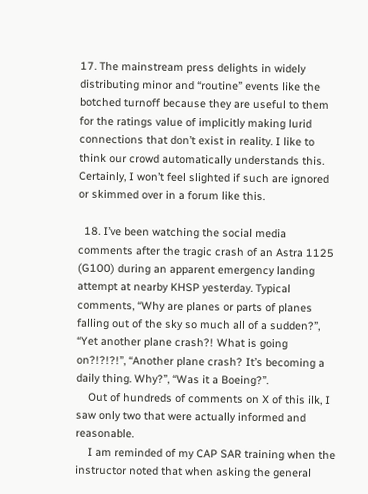17. The mainstream press delights in widely distributing minor and “routine” events like the botched turnoff because they are useful to them for the ratings value of implicitly making lurid connections that don’t exist in reality. I like to think our crowd automatically understands this. Certainly, I won’t feel slighted if such are ignored or skimmed over in a forum like this.

  18. I’ve been watching the social media comments after the tragic crash of an Astra 1125 (G100) during an apparent emergency landing attempt at nearby KHSP yesterday. Typical comments, “Why are planes or parts of planes falling out of the sky so much all of a sudden?”, “Yet another plane crash?! What is going on?!?!?!”, “Another plane crash? It’s becoming a daily thing. Why?”, “Was it a Boeing?”.
    Out of hundreds of comments on X of this ilk, I saw only two that were actually informed and reasonable.
    I am reminded of my CAP SAR training when the instructor noted that when asking the general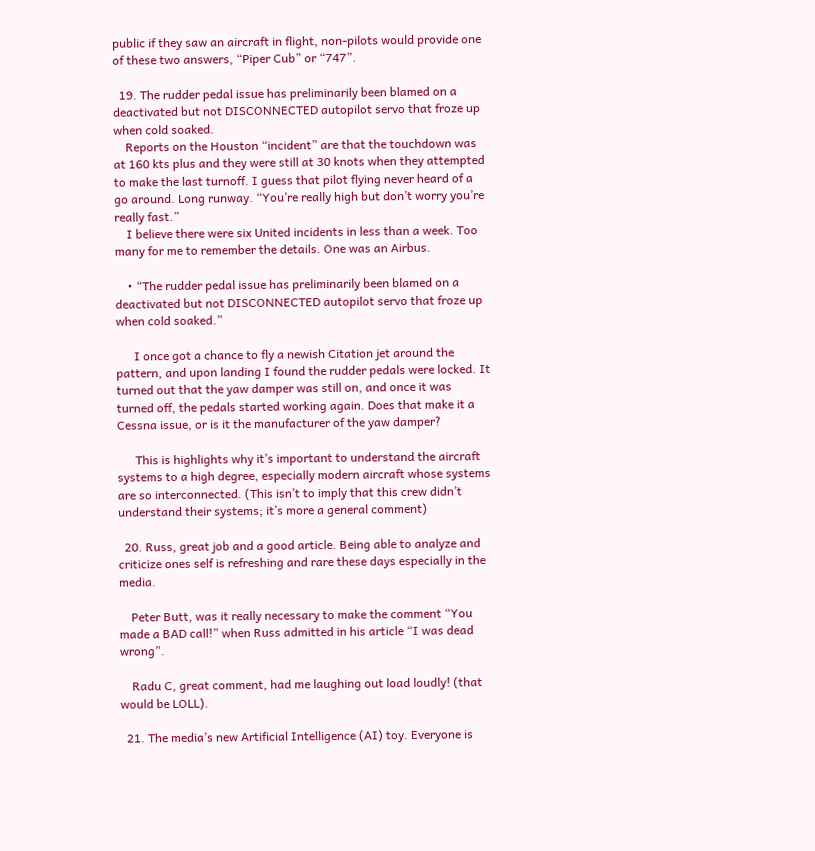public if they saw an aircraft in flight, non-pilots would provide one of these two answers, “Piper Cub” or “747”.

  19. The rudder pedal issue has preliminarily been blamed on a deactivated but not DISCONNECTED autopilot servo that froze up when cold soaked.
    Reports on the Houston “incident” are that the touchdown was at 160 kts plus and they were still at 30 knots when they attempted to make the last turnoff. I guess that pilot flying never heard of a go around. Long runway. “You’re really high but don’t worry you’re really fast.”
    I believe there were six United incidents in less than a week. Too many for me to remember the details. One was an Airbus.

    • “The rudder pedal issue has preliminarily been blamed on a deactivated but not DISCONNECTED autopilot servo that froze up when cold soaked.”

      I once got a chance to fly a newish Citation jet around the pattern, and upon landing I found the rudder pedals were locked. It turned out that the yaw damper was still on, and once it was turned off, the pedals started working again. Does that make it a Cessna issue, or is it the manufacturer of the yaw damper?

      This is highlights why it’s important to understand the aircraft systems to a high degree, especially modern aircraft whose systems are so interconnected. (This isn’t to imply that this crew didn’t understand their systems; it’s more a general comment)

  20. Russ, great job and a good article. Being able to analyze and criticize ones self is refreshing and rare these days especially in the media.

    Peter Butt, was it really necessary to make the comment “You made a BAD call!” when Russ admitted in his article “I was dead wrong”.

    Radu C, great comment, had me laughing out load loudly! (that would be LOLL).

  21. The media’s new Artificial Intelligence (AI) toy. Everyone is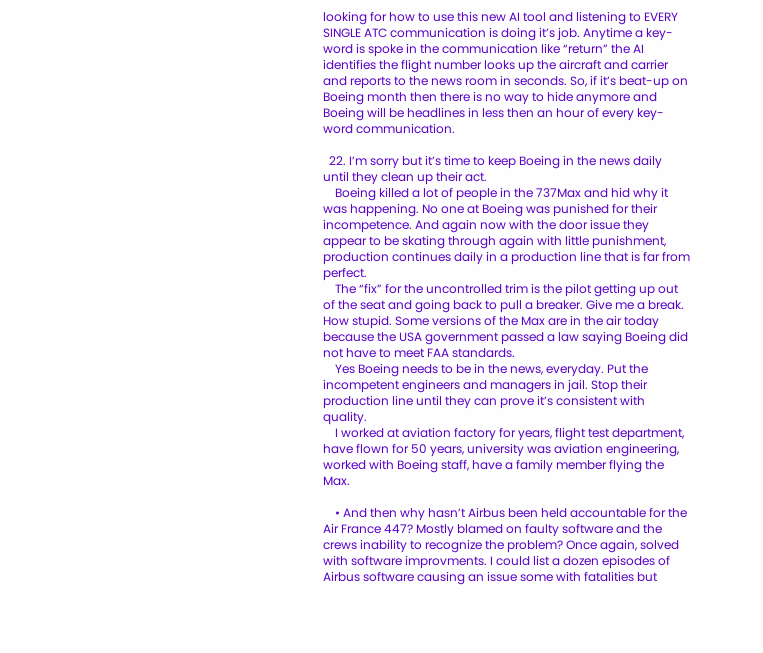looking for how to use this new AI tool and listening to EVERY SINGLE ATC communication is doing it’s job. Anytime a key-word is spoke in the communication like “return” the AI identifies the flight number looks up the aircraft and carrier and reports to the news room in seconds. So, if it’s beat-up on Boeing month then there is no way to hide anymore and Boeing will be headlines in less then an hour of every key-word communication.

  22. I’m sorry but it’s time to keep Boeing in the news daily until they clean up their act.
    Boeing killed a lot of people in the 737Max and hid why it was happening. No one at Boeing was punished for their incompetence. And again now with the door issue they appear to be skating through again with little punishment, production continues daily in a production line that is far from perfect.
    The “fix” for the uncontrolled trim is the pilot getting up out of the seat and going back to pull a breaker. Give me a break. How stupid. Some versions of the Max are in the air today because the USA government passed a law saying Boeing did not have to meet FAA standards.
    Yes Boeing needs to be in the news, everyday. Put the incompetent engineers and managers in jail. Stop their production line until they can prove it’s consistent with quality.
    I worked at aviation factory for years, flight test department, have flown for 50 years, university was aviation engineering, worked with Boeing staff, have a family member flying the Max.

    • And then why hasn’t Airbus been held accountable for the Air France 447? Mostly blamed on faulty software and the crews inability to recognize the problem? Once again, solved with software improvments. I could list a dozen episodes of Airbus software causing an issue some with fatalities but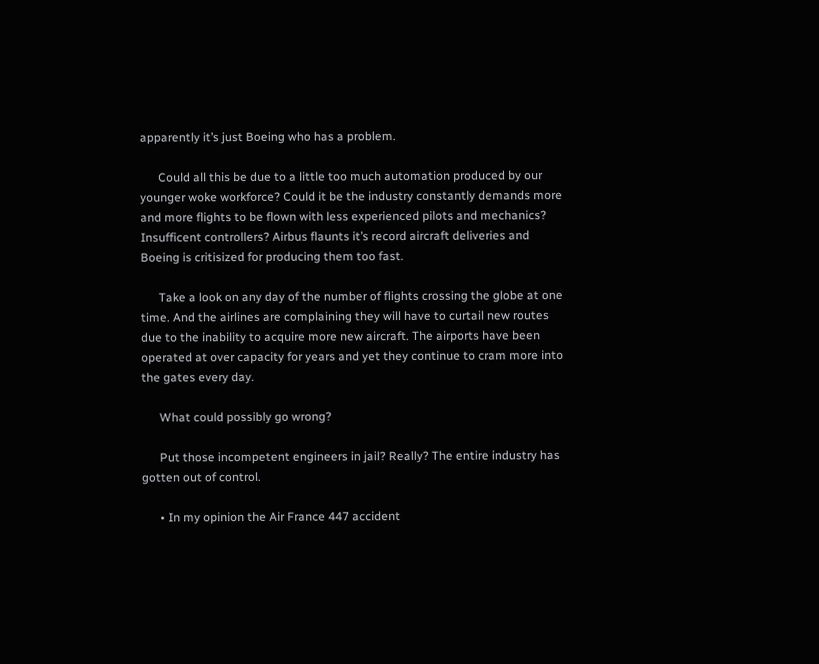apparently it’s just Boeing who has a problem.

      Could all this be due to a little too much automation produced by our younger woke workforce? Could it be the industry constantly demands more and more flights to be flown with less experienced pilots and mechanics? Insufficent controllers? Airbus flaunts it’s record aircraft deliveries and Boeing is critisized for producing them too fast.

      Take a look on any day of the number of flights crossing the globe at one time. And the airlines are complaining they will have to curtail new routes due to the inability to acquire more new aircraft. The airports have been operated at over capacity for years and yet they continue to cram more into the gates every day.

      What could possibly go wrong?

      Put those incompetent engineers in jail? Really? The entire industry has gotten out of control.

      • In my opinion the Air France 447 accident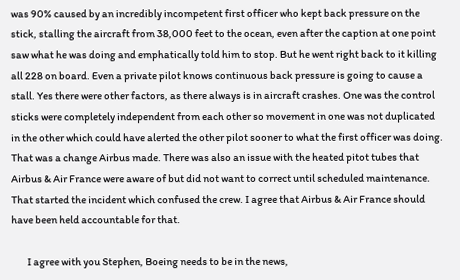was 90% caused by an incredibly incompetent first officer who kept back pressure on the stick, stalling the aircraft from 38,000 feet to the ocean, even after the caption at one point saw what he was doing and emphatically told him to stop. But he went right back to it killing all 228 on board. Even a private pilot knows continuous back pressure is going to cause a stall. Yes there were other factors, as there always is in aircraft crashes. One was the control sticks were completely independent from each other so movement in one was not duplicated in the other which could have alerted the other pilot sooner to what the first officer was doing. That was a change Airbus made. There was also an issue with the heated pitot tubes that Airbus & Air France were aware of but did not want to correct until scheduled maintenance. That started the incident which confused the crew. I agree that Airbus & Air France should have been held accountable for that.

        I agree with you Stephen, Boeing needs to be in the news,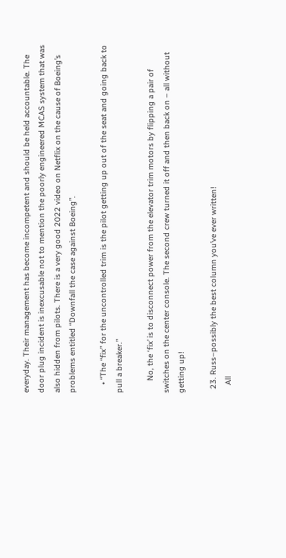everyday. Their management has become incompetent and should be held accountable. The door plug incident is inexcusable not to mention the poorly engineered MCAS system that was also hidden from pilots. There is a very good 2022 video on Netflix on the cause of Boeing’s problems entitled “Downfall the case against Boeing”.

    • “The “fix” for the uncontrolled trim is the pilot getting up out of the seat and going back to pull a breaker.”

      No, the ‘fix’ is to disconnect power from the elevator trim motors by flipping a pair of switches on the center console. The second crew turned it off and then back on – all without getting up!

  23. Russ–possibly the best column you’ve ever written!
    All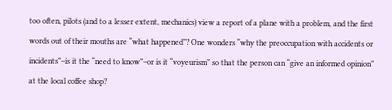too often, pilots (and to a lesser extent, mechanics) view a report of a plane with a problem, and the first words out of their mouths are “what happened”? One wonders “why the preoccupation with accidents or incidents”–is it the “need to know”–or is it “voyeurism” so that the person can “give an informed opinion” at the local coffee shop?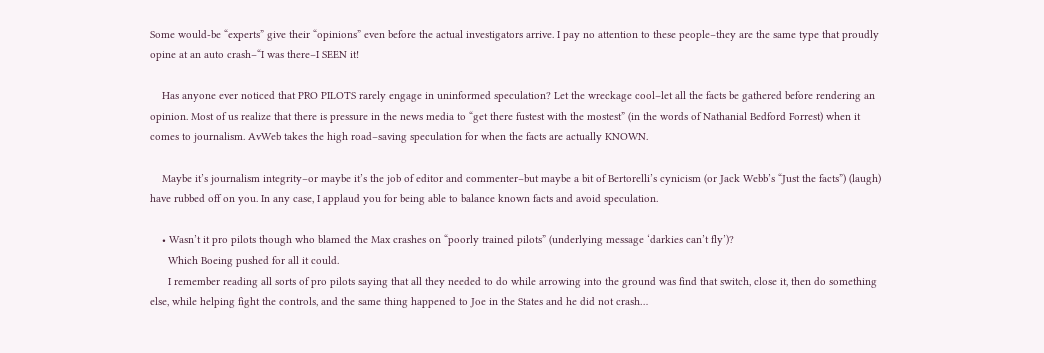Some would-be “experts” give their “opinions” even before the actual investigators arrive. I pay no attention to these people–they are the same type that proudly opine at an auto crash–“I was there–I SEEN it!

    Has anyone ever noticed that PRO PILOTS rarely engage in uninformed speculation? Let the wreckage cool–let all the facts be gathered before rendering an opinion. Most of us realize that there is pressure in the news media to “get there fustest with the mostest” (in the words of Nathanial Bedford Forrest) when it comes to journalism. AvWeb takes the high road–saving speculation for when the facts are actually KNOWN.

    Maybe it’s journalism integrity–or maybe it’s the job of editor and commenter–but maybe a bit of Bertorelli’s cynicism (or Jack Webb’s “Just the facts”) (laugh) have rubbed off on you. In any case, I applaud you for being able to balance known facts and avoid speculation.

    • Wasn’t it pro pilots though who blamed the Max crashes on “poorly trained pilots” (underlying message ‘darkies can’t fly’)?
      Which Boeing pushed for all it could.
      I remember reading all sorts of pro pilots saying that all they needed to do while arrowing into the ground was find that switch, close it, then do something else, while helping fight the controls, and the same thing happened to Joe in the States and he did not crash…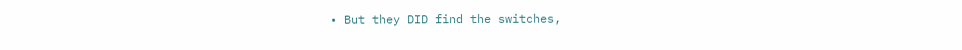• But they DID find the switches,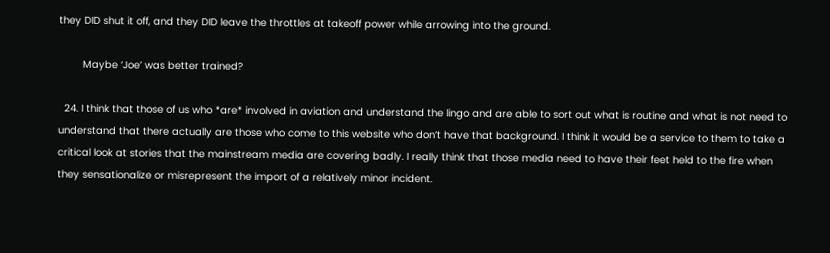they DID shut it off, and they DID leave the throttles at takeoff power while arrowing into the ground.

        Maybe ‘Joe’ was better trained?

  24. I think that those of us who *are* involved in aviation and understand the lingo and are able to sort out what is routine and what is not need to understand that there actually are those who come to this website who don’t have that background. I think it would be a service to them to take a critical look at stories that the mainstream media are covering badly. I really think that those media need to have their feet held to the fire when they sensationalize or misrepresent the import of a relatively minor incident.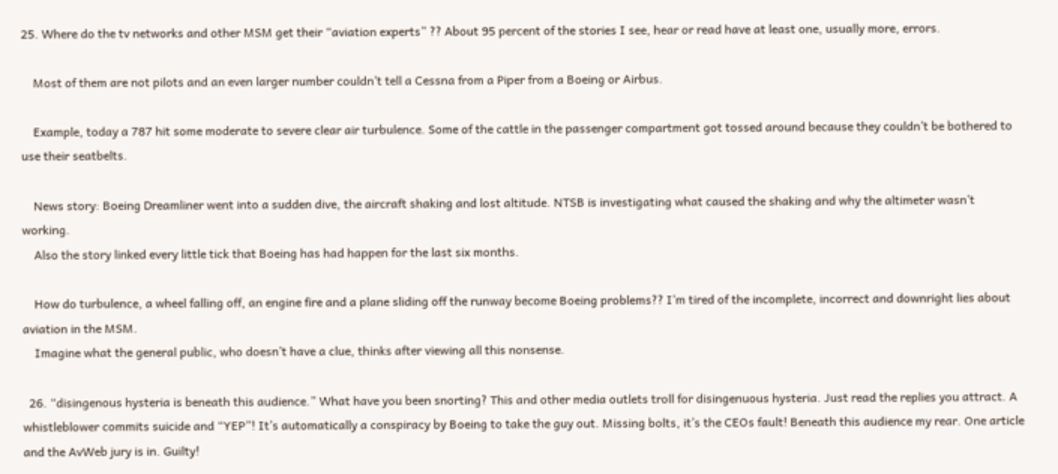25. Where do the tv networks and other MSM get their “aviation experts” ?? About 95 percent of the stories I see, hear or read have at least one, usually more, errors.

    Most of them are not pilots and an even larger number couldn’t tell a Cessna from a Piper from a Boeing or Airbus.

    Example, today a 787 hit some moderate to severe clear air turbulence. Some of the cattle in the passenger compartment got tossed around because they couldn’t be bothered to use their seatbelts.

    News story: Boeing Dreamliner went into a sudden dive, the aircraft shaking and lost altitude. NTSB is investigating what caused the shaking and why the altimeter wasn’t working.
    Also the story linked every little tick that Boeing has had happen for the last six months.

    How do turbulence, a wheel falling off, an engine fire and a plane sliding off the runway become Boeing problems?? I’m tired of the incomplete, incorrect and downright lies about aviation in the MSM.
    Imagine what the general public, who doesn’t have a clue, thinks after viewing all this nonsense.

  26. “disingenous hysteria is beneath this audience.” What have you been snorting? This and other media outlets troll for disingenuous hysteria. Just read the replies you attract. A whistleblower commits suicide and “YEP”! It’s automatically a conspiracy by Boeing to take the guy out. Missing bolts, it’s the CEOs fault! Beneath this audience my rear. One article and the AvWeb jury is in. Guilty!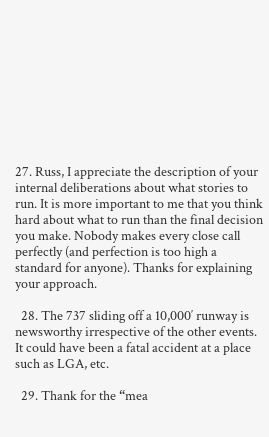27. Russ, I appreciate the description of your internal deliberations about what stories to run. It is more important to me that you think hard about what to run than the final decision you make. Nobody makes every close call perfectly (and perfection is too high a standard for anyone). Thanks for explaining your approach.

  28. The 737 sliding off a 10,000′ runway is newsworthy irrespective of the other events. It could have been a fatal accident at a place such as LGA, etc.

  29. Thank for the “mea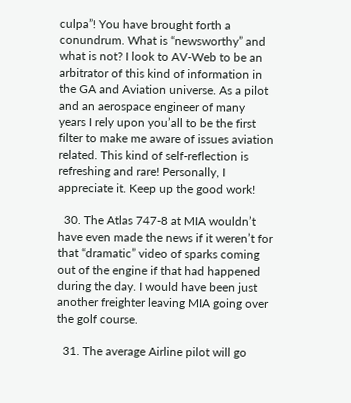culpa”! You have brought forth a conundrum. What is “newsworthy” and what is not? I look to AV-Web to be an arbitrator of this kind of information in the GA and Aviation universe. As a pilot and an aerospace engineer of many years I rely upon you’all to be the first filter to make me aware of issues aviation related. This kind of self-reflection is refreshing and rare! Personally, I appreciate it. Keep up the good work!

  30. The Atlas 747-8 at MIA wouldn’t have even made the news if it weren’t for that “dramatic” video of sparks coming out of the engine if that had happened during the day. I would have been just another freighter leaving MIA going over the golf course.

  31. The average Airline pilot will go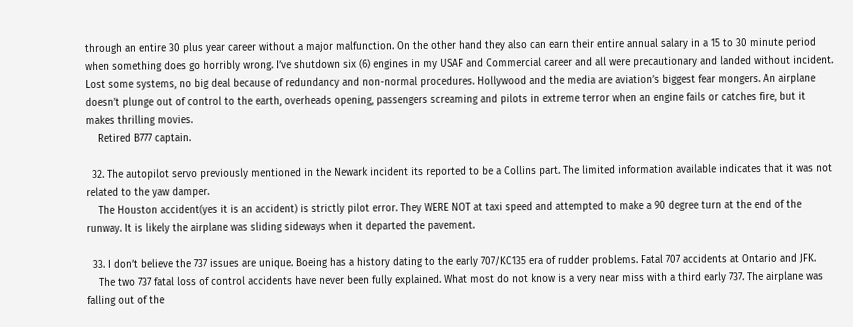through an entire 30 plus year career without a major malfunction. On the other hand they also can earn their entire annual salary in a 15 to 30 minute period when something does go horribly wrong. I’ve shutdown six (6) engines in my USAF and Commercial career and all were precautionary and landed without incident. Lost some systems, no big deal because of redundancy and non-normal procedures. Hollywood and the media are aviation’s biggest fear mongers. An airplane doesn’t plunge out of control to the earth, overheads opening, passengers screaming and pilots in extreme terror when an engine fails or catches fire, but it makes thrilling movies.
    Retired B777 captain.

  32. The autopilot servo previously mentioned in the Newark incident its reported to be a Collins part. The limited information available indicates that it was not related to the yaw damper.
    The Houston accident(yes it is an accident) is strictly pilot error. They WERE NOT at taxi speed and attempted to make a 90 degree turn at the end of the runway. It is likely the airplane was sliding sideways when it departed the pavement.

  33. I don’t believe the 737 issues are unique. Boeing has a history dating to the early 707/KC135 era of rudder problems. Fatal 707 accidents at Ontario and JFK.
    The two 737 fatal loss of control accidents have never been fully explained. What most do not know is a very near miss with a third early 737. The airplane was falling out of the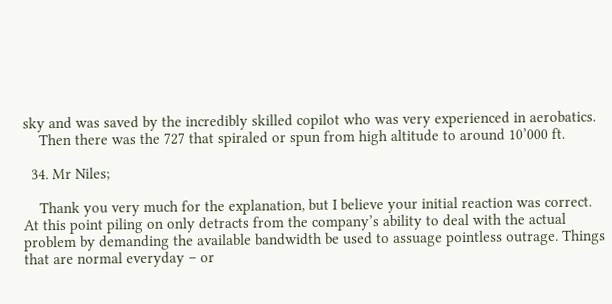sky and was saved by the incredibly skilled copilot who was very experienced in aerobatics.
    Then there was the 727 that spiraled or spun from high altitude to around 10’000 ft.

  34. Mr Niles;

    Thank you very much for the explanation, but I believe your initial reaction was correct. At this point piling on only detracts from the company’s ability to deal with the actual problem by demanding the available bandwidth be used to assuage pointless outrage. Things that are normal everyday – or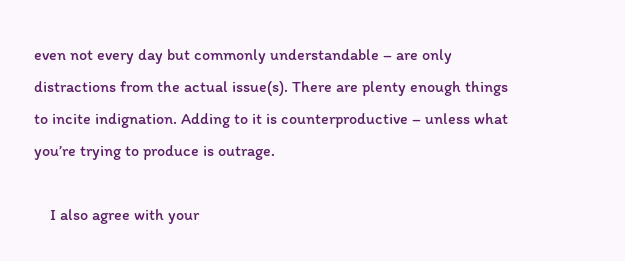even not every day but commonly understandable – are only distractions from the actual issue(s). There are plenty enough things to incite indignation. Adding to it is counterproductive – unless what you’re trying to produce is outrage.

    I also agree with your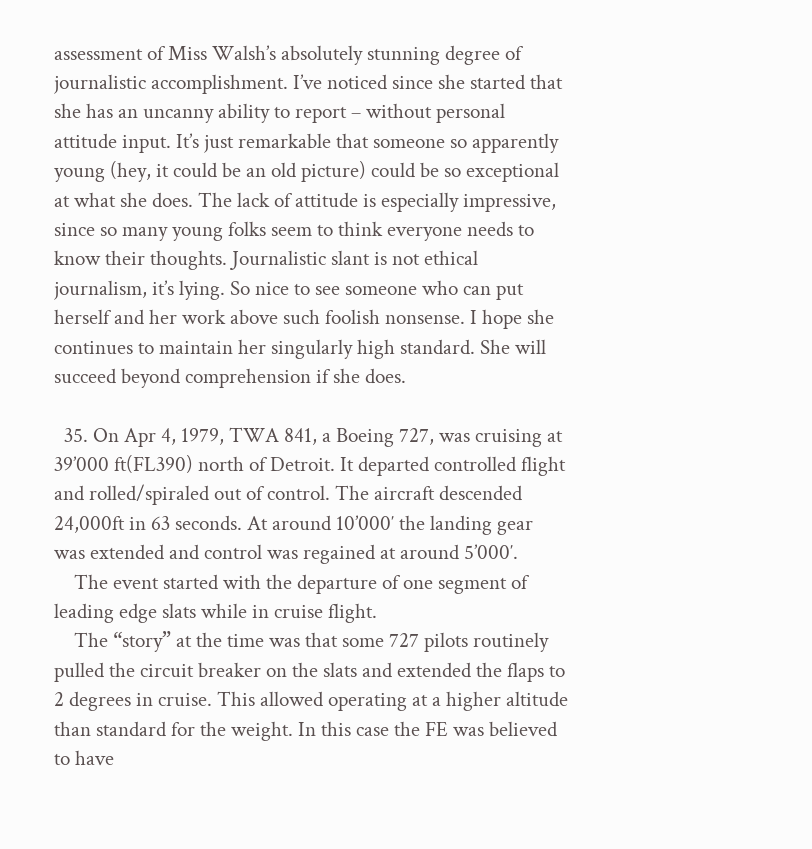assessment of Miss Walsh’s absolutely stunning degree of journalistic accomplishment. I’ve noticed since she started that she has an uncanny ability to report – without personal attitude input. It’s just remarkable that someone so apparently young (hey, it could be an old picture) could be so exceptional at what she does. The lack of attitude is especially impressive, since so many young folks seem to think everyone needs to know their thoughts. Journalistic slant is not ethical journalism, it’s lying. So nice to see someone who can put herself and her work above such foolish nonsense. I hope she continues to maintain her singularly high standard. She will succeed beyond comprehension if she does.

  35. On Apr 4, 1979, TWA 841, a Boeing 727, was cruising at 39’000 ft(FL390) north of Detroit. It departed controlled flight and rolled/spiraled out of control. The aircraft descended 24,000ft in 63 seconds. At around 10’000′ the landing gear was extended and control was regained at around 5’000′.
    The event started with the departure of one segment of leading edge slats while in cruise flight.
    The “story” at the time was that some 727 pilots routinely pulled the circuit breaker on the slats and extended the flaps to 2 degrees in cruise. This allowed operating at a higher altitude than standard for the weight. In this case the FE was believed to have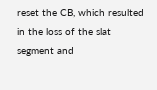reset the CB, which resulted in the loss of the slat segment and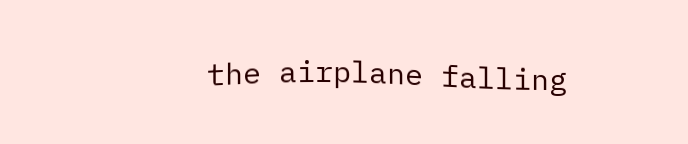the airplane falling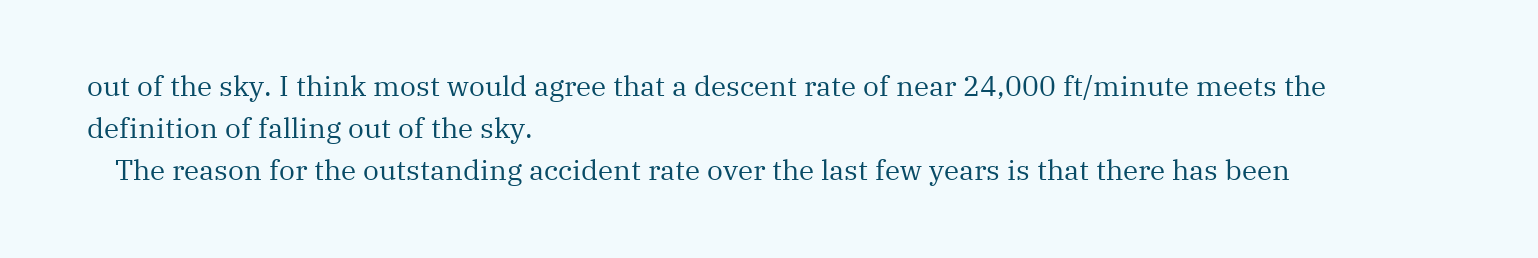out of the sky. I think most would agree that a descent rate of near 24,000 ft/minute meets the definition of falling out of the sky.
    The reason for the outstanding accident rate over the last few years is that there has been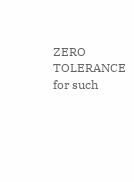ZERO TOLERANCE for such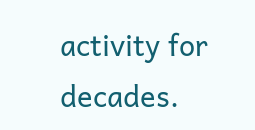activity for decades.